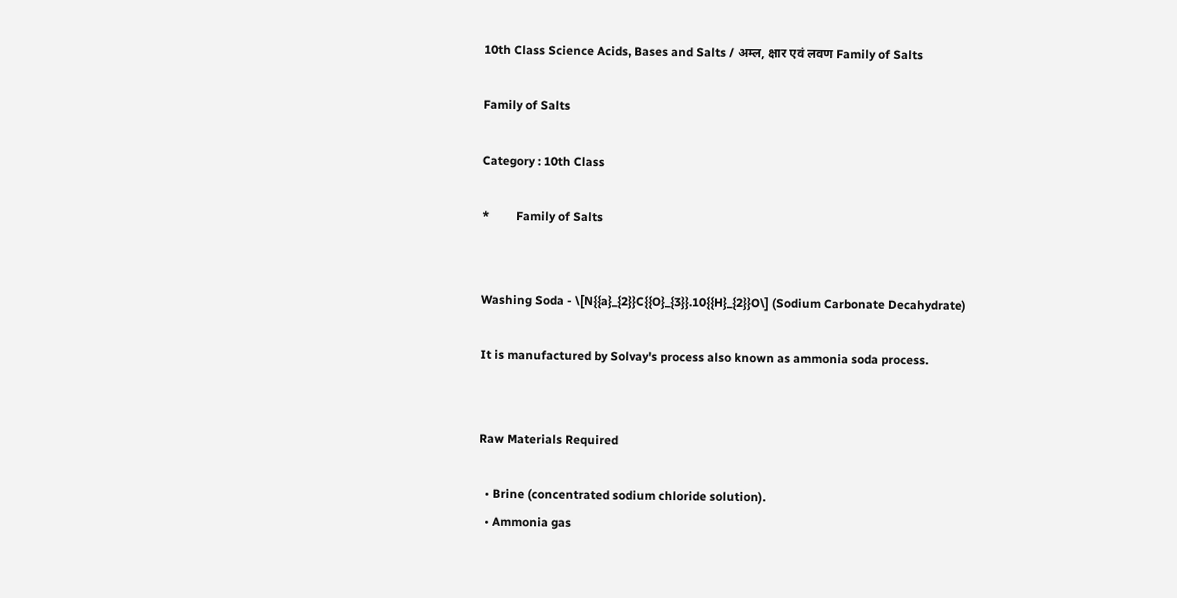10th Class Science Acids, Bases and Salts / अम्ल, क्षार एवं लवण Family of Salts

Family of Salts

Category : 10th Class

*         Family of Salts


Washing Soda - \[N{{a}_{2}}C{{O}_{3}}.10{{H}_{2}}O\] (Sodium Carbonate Decahydrate)

It is manufactured by Solvay's process also known as ammonia soda process.


Raw Materials Required

  • Brine (concentrated sodium chloride solution).
  • Ammonia gas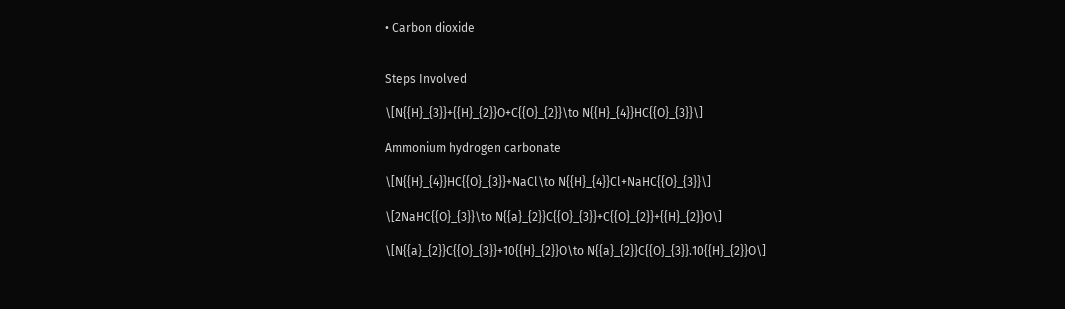• Carbon dioxide


Steps Involved

\[N{{H}_{3}}+{{H}_{2}}O+C{{O}_{2}}\to N{{H}_{4}}HC{{O}_{3}}\]

Ammonium hydrogen carbonate

\[N{{H}_{4}}HC{{O}_{3}}+NaCl\to N{{H}_{4}}Cl+NaHC{{O}_{3}}\]

\[2NaHC{{O}_{3}}\to N{{a}_{2}}C{{O}_{3}}+C{{O}_{2}}+{{H}_{2}}O\]

\[N{{a}_{2}}C{{O}_{3}}+10{{H}_{2}}O\to N{{a}_{2}}C{{O}_{3}}.10{{H}_{2}}O\]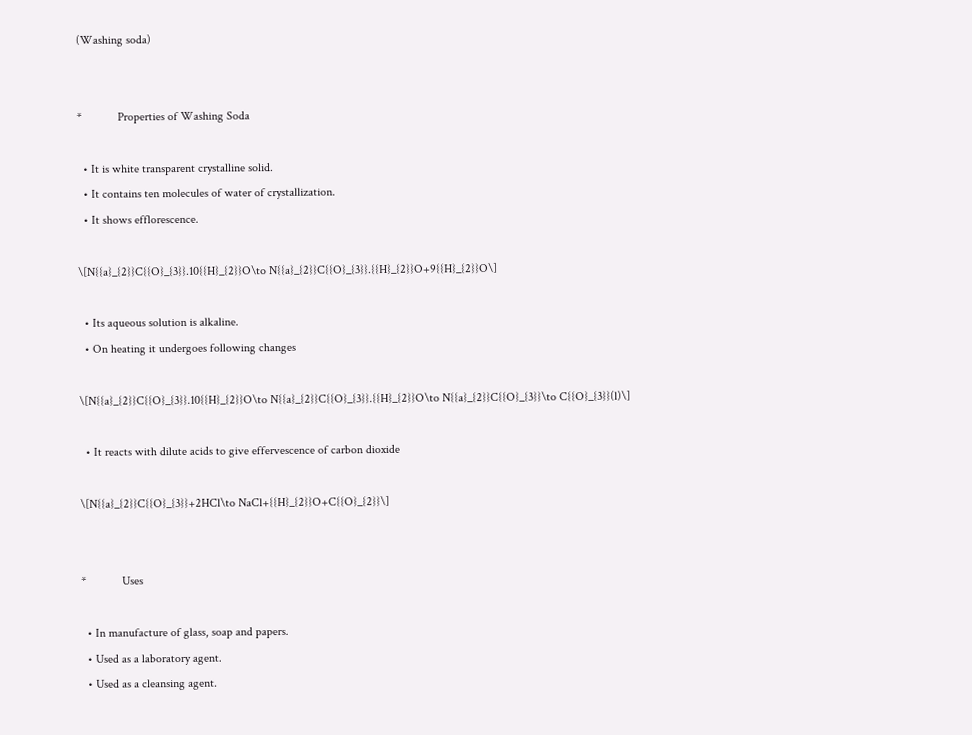(Washing soda)


*            Properties of Washing Soda

  • It is white transparent crystalline solid.
  • It contains ten molecules of water of crystallization.
  • It shows efflorescence.

\[N{{a}_{2}}C{{O}_{3}}.10{{H}_{2}}O\to N{{a}_{2}}C{{O}_{3}}.{{H}_{2}}O+9{{H}_{2}}O\]

  • Its aqueous solution is alkaline.
  • On heating it undergoes following changes

\[N{{a}_{2}}C{{O}_{3}}.10{{H}_{2}}O\to N{{a}_{2}}C{{O}_{3}}.{{H}_{2}}O\to N{{a}_{2}}C{{O}_{3}}\to C{{O}_{3}}(l)\]

  • It reacts with dilute acids to give effervescence of carbon dioxide

\[N{{a}_{2}}C{{O}_{3}}+2HCl\to NaCl+{{H}_{2}}O+C{{O}_{2}}\]


*            Uses

  • In manufacture of glass, soap and papers.
  • Used as a laboratory agent.
  • Used as a cleansing agent.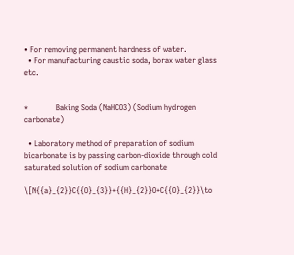• For removing permanent hardness of water.
  • For manufacturing caustic soda, borax water glass etc.


*              Baking Soda (NaHCO3) (Sodium hydrogen carbonate)

  • Laboratory method of preparation of sodium bicarbonate is by passing carbon-dioxide through cold saturated solution of sodium carbonate

\[N{{a}_{2}}C{{O}_{3}}+{{H}_{2}}O+C{{O}_{2}}\to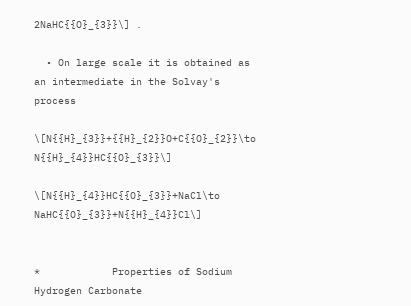2NaHC{{O}_{3}}\] .

  • On large scale it is obtained as an intermediate in the Solvay's process

\[N{{H}_{3}}+{{H}_{2}}O+C{{O}_{2}}\to N{{H}_{4}}HC{{O}_{3}}\]

\[N{{H}_{4}}HC{{O}_{3}}+NaCl\to NaHC{{O}_{3}}+N{{H}_{4}}Cl\]


*            Properties of Sodium Hydrogen Carbonate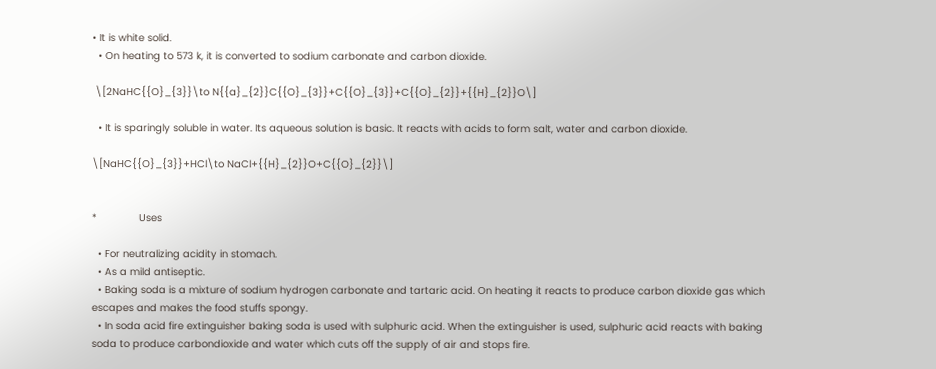• It is white solid.
  • On heating to 573 k, it is converted to sodium carbonate and carbon dioxide.

 \[2NaHC{{O}_{3}}\to N{{a}_{2}}C{{O}_{3}}+C{{O}_{3}}+C{{O}_{2}}+{{H}_{2}}O\]

  • It is sparingly soluble in water. Its aqueous solution is basic. It reacts with acids to form salt, water and carbon dioxide.

\[NaHC{{O}_{3}}+HCl\to NaCl+{{H}_{2}}O+C{{O}_{2}}\]


*              Uses

  • For neutralizing acidity in stomach.
  • As a mild antiseptic.
  • Baking soda is a mixture of sodium hydrogen carbonate and tartaric acid. On heating it reacts to produce carbon dioxide gas which escapes and makes the food stuffs spongy.
  • In soda acid fire extinguisher baking soda is used with sulphuric acid. When the extinguisher is used, sulphuric acid reacts with baking soda to produce carbondioxide and water which cuts off the supply of air and stops fire.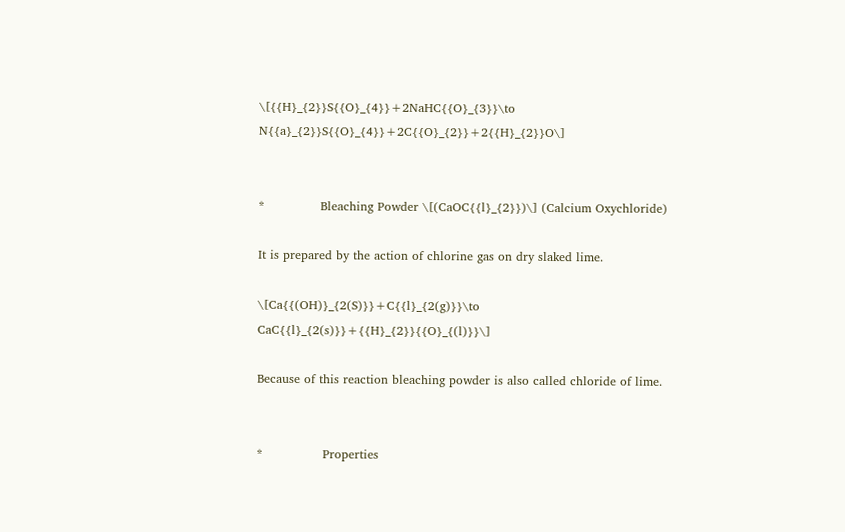\[{{H}_{2}}S{{O}_{4}}+2NaHC{{O}_{3}}\to N{{a}_{2}}S{{O}_{4}}+2C{{O}_{2}}+2{{H}_{2}}O\]


*              Bleaching Powder \[(CaOC{{l}_{2}})\] (Calcium Oxychloride)

It is prepared by the action of chlorine gas on dry slaked lime.

\[Ca{{(OH)}_{2(S)}}+C{{l}_{2(g)}}\to CaC{{l}_{2(s)}}+{{H}_{2}}{{O}_{(l)}}\]

Because of this reaction bleaching powder is also called chloride of lime.


*               Properties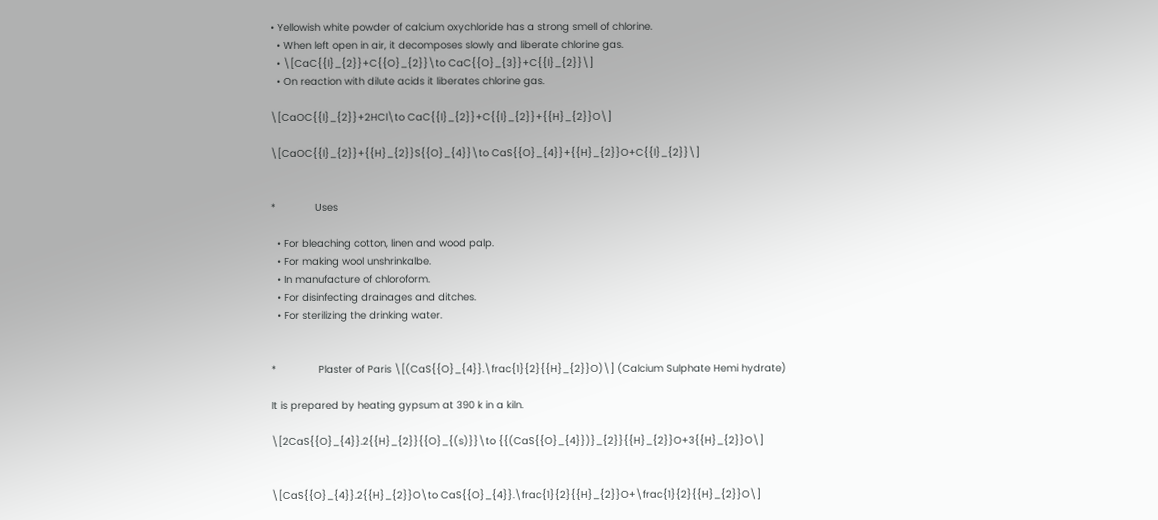• Yellowish white powder of calcium oxychloride has a strong smell of chlorine.
  • When left open in air, it decomposes slowly and liberate chlorine gas.
  • \[CaC{{l}_{2}}+C{{O}_{2}}\to CaC{{O}_{3}}+C{{l}_{2}}\]
  • On reaction with dilute acids it liberates chlorine gas.

\[CaOC{{l}_{2}}+2HCl\to CaC{{l}_{2}}+C{{l}_{2}}+{{H}_{2}}O\]

\[CaOC{{l}_{2}}+{{H}_{2}}S{{O}_{4}}\to CaS{{O}_{4}}+{{H}_{2}}O+C{{l}_{2}}\]


*             Uses

  • For bleaching cotton, linen and wood palp.
  • For making wool unshrinkalbe.
  • In manufacture of chloroform.
  • For disinfecting drainages and ditches.
  • For sterilizing the drinking water.


*              Plaster of Paris \[(CaS{{O}_{4}}.\frac{1}{2}{{H}_{2}}O)\] (Calcium Sulphate Hemi hydrate)

It is prepared by heating gypsum at 390 k in a kiln.

\[2CaS{{O}_{4}}.2{{H}_{2}}{{O}_{(s)}}\to {{(CaS{{O}_{4}})}_{2}}{{H}_{2}}O+3{{H}_{2}}O\]


\[CaS{{O}_{4}}.2{{H}_{2}}O\to CaS{{O}_{4}}.\frac{1}{2}{{H}_{2}}O+\frac{1}{2}{{H}_{2}}O\]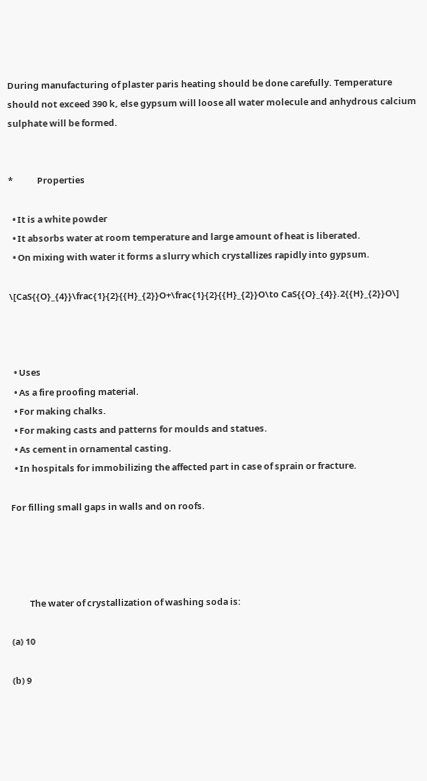During manufacturing of plaster paris heating should be done carefully. Temperature should not exceed 390 k, else gypsum will loose all water molecule and anhydrous calcium sulphate will be formed.


*            Properties

  • It is a white powder
  • It absorbs water at room temperature and large amount of heat is liberated.
  • On mixing with water it forms a slurry which crystallizes rapidly into gypsum.

\[CaS{{O}_{4}}\frac{1}{2}{{H}_{2}}O+\frac{1}{2}{{H}_{2}}O\to CaS{{O}_{4}}.2{{H}_{2}}O\]



  • Uses
  • As a fire proofing material.
  • For making chalks.
  • For making casts and patterns for moulds and statues.
  • As cement in ornamental casting.
  • In hospitals for immobilizing the affected part in case of sprain or fracture.

For filling small gaps in walls and on roofs.




         The water of crystallization of washing soda is:

(a) 10

(b) 9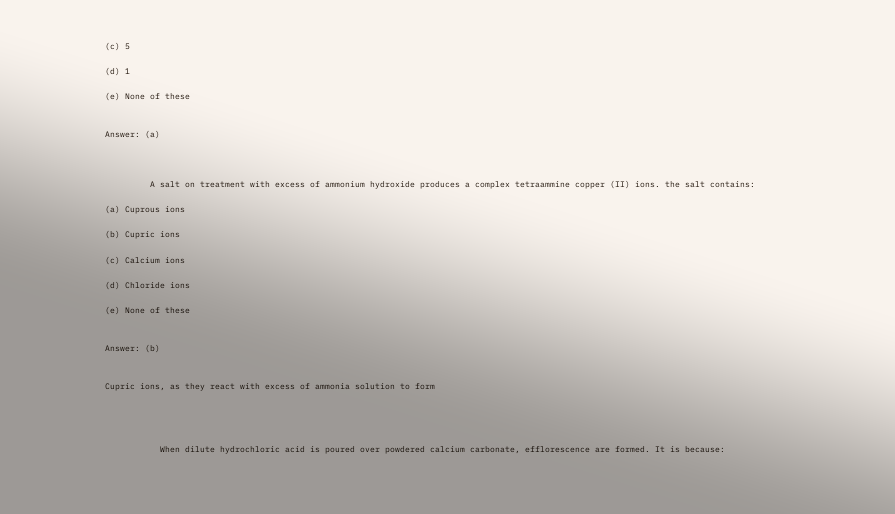(c) 5

(d) 1

(e) None of these


Answer: (a)



         A salt on treatment with excess of ammonium hydroxide produces a complex tetraammine copper (II) ions. the salt contains:

(a) Cuprous ions

(b) Cupric ions

(c) Calcium ions

(d) Chloride ions

(e) None of these


Answer: (b)


Cupric ions, as they react with excess of ammonia solution to form




           When dilute hydrochloric acid is poured over powdered calcium carbonate, efflorescence are formed. It is because: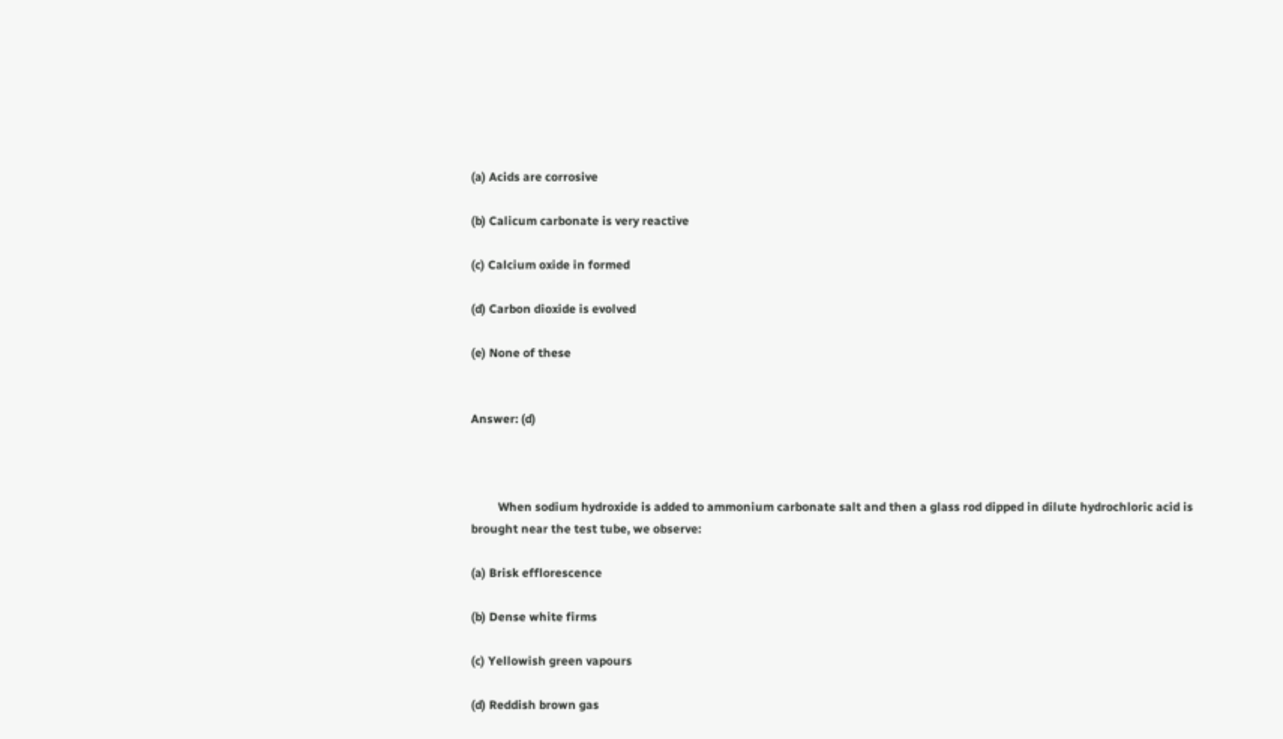(a) Acids are corrosive

(b) Calicum carbonate is very reactive

(c) Calcium oxide in formed

(d) Carbon dioxide is evolved

(e) None of these


Answer: (d)



         When sodium hydroxide is added to ammonium carbonate salt and then a glass rod dipped in dilute hydrochloric acid is brought near the test tube, we observe:

(a) Brisk efflorescence

(b) Dense white firms

(c) Yellowish green vapours

(d) Reddish brown gas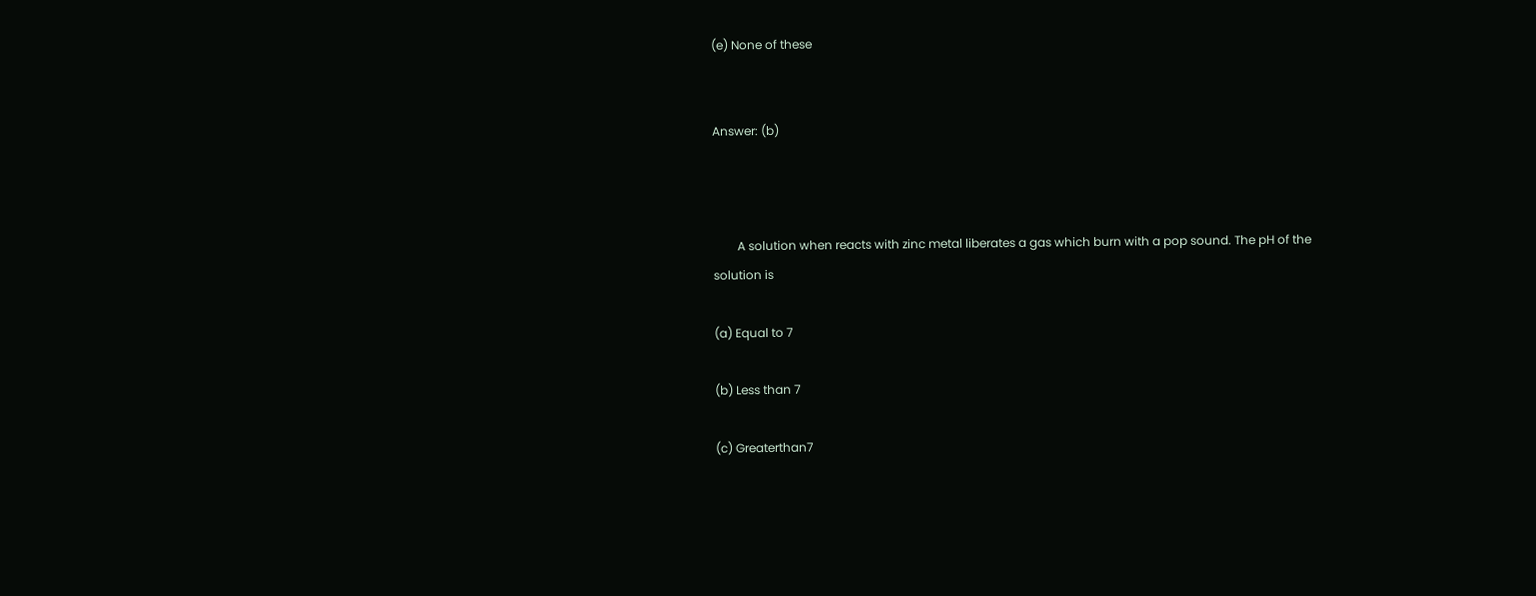(e) None of these


Answer: (b)



        A solution when reacts with zinc metal liberates a gas which burn with a pop sound. The pH of the solution is

(a) Equal to 7

(b) Less than 7

(c) Greaterthan7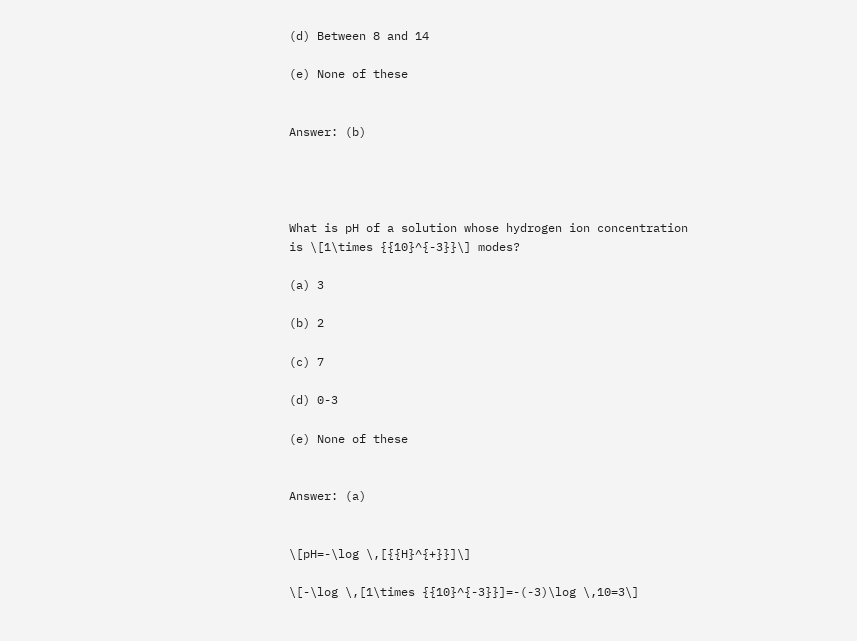(d) Between 8 and 14

(e) None of these


Answer: (b)




What is pH of a solution whose hydrogen ion concentration is \[1\times {{10}^{-3}}\] modes?

(a) 3

(b) 2

(c) 7

(d) 0-3

(e) None of these


Answer: (a)


\[pH=-\log \,[{{H}^{+}}]\]

\[-\log \,[1\times {{10}^{-3}}]=-(-3)\log \,10=3\]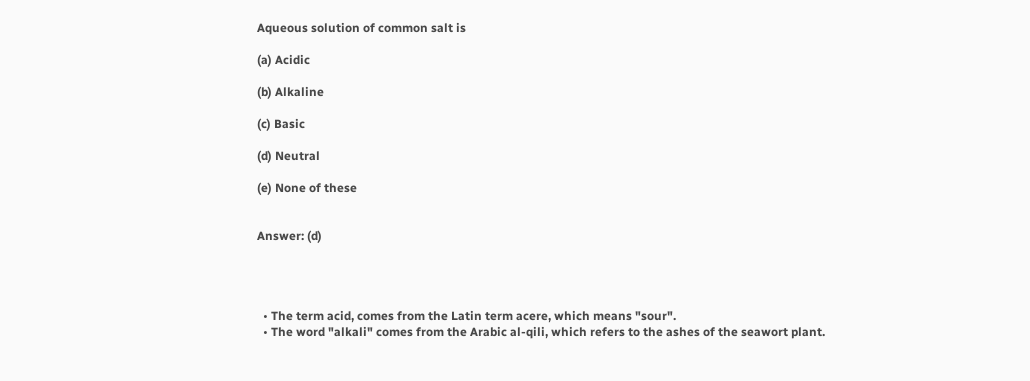Aqueous solution of common salt is

(a) Acidic

(b) Alkaline

(c) Basic

(d) Neutral

(e) None of these


Answer: (d)




  • The term acid, comes from the Latin term acere, which means "sour".
  • The word "alkali" comes from the Arabic al-qili, which refers to the ashes of the seawort plant.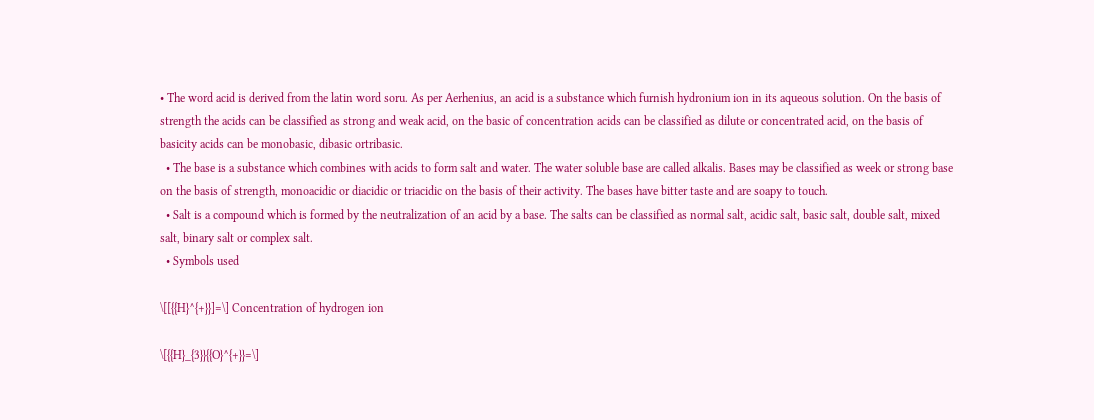• The word acid is derived from the latin word soru. As per Aerhenius, an acid is a substance which furnish hydronium ion in its aqueous solution. On the basis of strength the acids can be classified as strong and weak acid, on the basic of concentration acids can be classified as dilute or concentrated acid, on the basis of basicity acids can be monobasic, dibasic ortribasic.
  • The base is a substance which combines with acids to form salt and water. The water soluble base are called alkalis. Bases may be classified as week or strong base on the basis of strength, monoacidic or diacidic or triacidic on the basis of their activity. The bases have bitter taste and are soapy to touch.
  • Salt is a compound which is formed by the neutralization of an acid by a base. The salts can be classified as normal salt, acidic salt, basic salt, double salt, mixed salt, binary salt or complex salt.
  • Symbols used

\[[{{H}^{+}}]=\] Concentration of hydrogen ion

\[{{H}_{3}}{{O}^{+}}=\]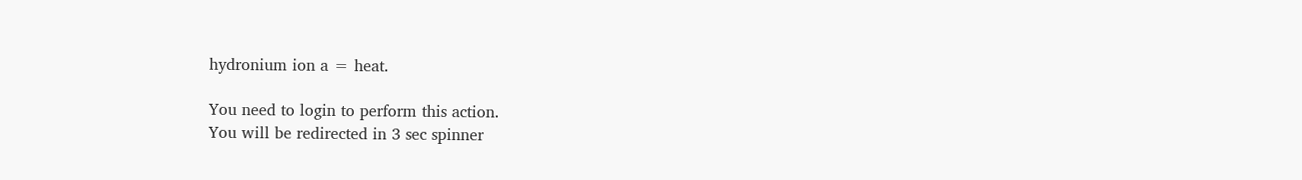hydronium ion a = heat.

You need to login to perform this action.
You will be redirected in 3 sec spinner